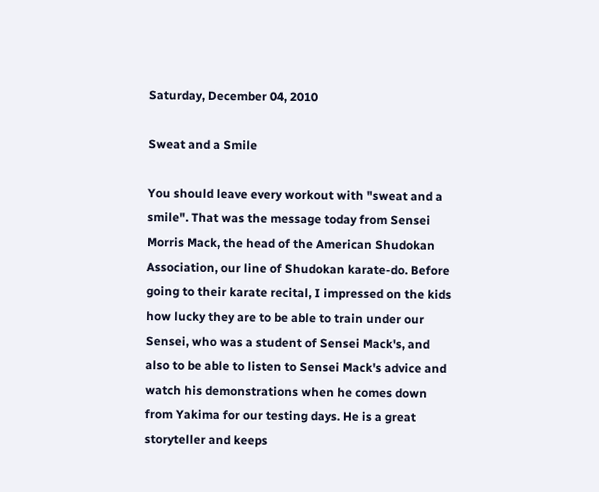Saturday, December 04, 2010

Sweat and a Smile

You should leave every workout with "sweat and a smile". That was the message today from Sensei Morris Mack, the head of the American Shudokan Association, our line of Shudokan karate-do. Before going to their karate recital, I impressed on the kids how lucky they are to be able to train under our Sensei, who was a student of Sensei Mack's, and also to be able to listen to Sensei Mack's advice and watch his demonstrations when he comes down from Yakima for our testing days. He is a great storyteller and keeps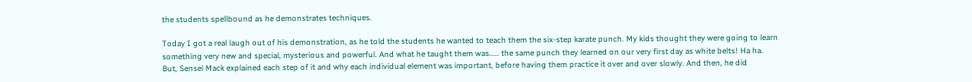the students spellbound as he demonstrates techniques.

Today I got a real laugh out of his demonstration, as he told the students he wanted to teach them the six-step karate punch. My kids thought they were going to learn something very new and special, mysterious and powerful. And what he taught them was..... the same punch they learned on our very first day as white belts! Ha ha. But, Sensei Mack explained each step of it and why each individual element was important, before having them practice it over and over slowly. And then, he did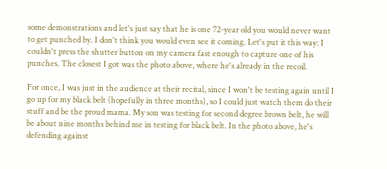some demonstrations and let's just say that he is one 72-year old you would never want to get punched by. I don't think you would even see it coming. Let's put it this way: I couldn't press the shutter button on my camera fast enough to capture one of his punches. The closest I got was the photo above, where he's already in the recoil.

For once, I was just in the audience at their recital, since I won't be testing again until I go up for my black belt (hopefully in three months), so I could just watch them do their stuff and be the proud mama. My son was testing for second degree brown belt, he will be about nine months behind me in testing for black belt. In the photo above, he's defending against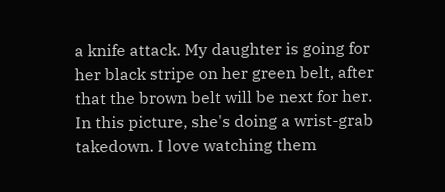a knife attack. My daughter is going for her black stripe on her green belt, after that the brown belt will be next for her. In this picture, she's doing a wrist-grab takedown. I love watching them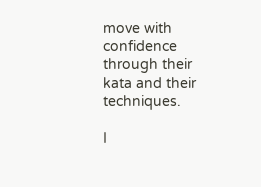move with confidence through their kata and their techniques.

I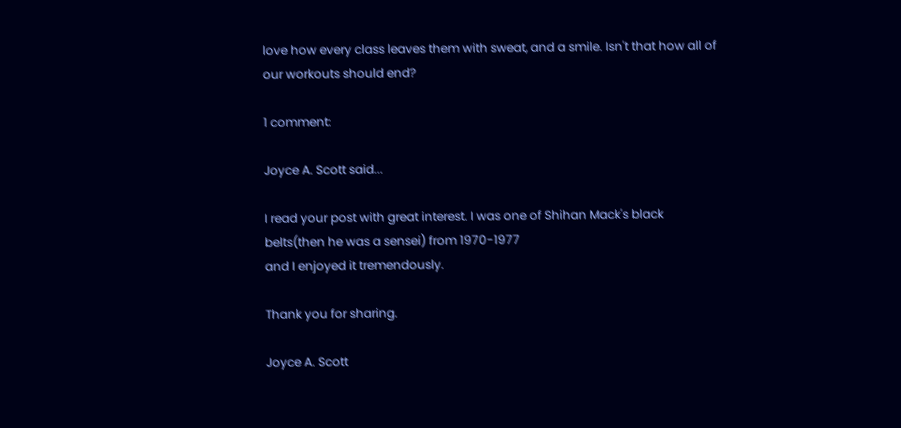love how every class leaves them with sweat, and a smile. Isn't that how all of our workouts should end?

1 comment:

Joyce A. Scott said...

I read your post with great interest. I was one of Shihan Mack's black belts(then he was a sensei) from 1970-1977
and I enjoyed it tremendously.

Thank you for sharing.

Joyce A. Scott